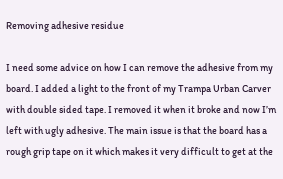Removing adhesive residue

I need some advice on how I can remove the adhesive from my board. I added a light to the front of my Trampa Urban Carver with double sided tape. I removed it when it broke and now I’m left with ugly adhesive. The main issue is that the board has a rough grip tape on it which makes it very difficult to get at the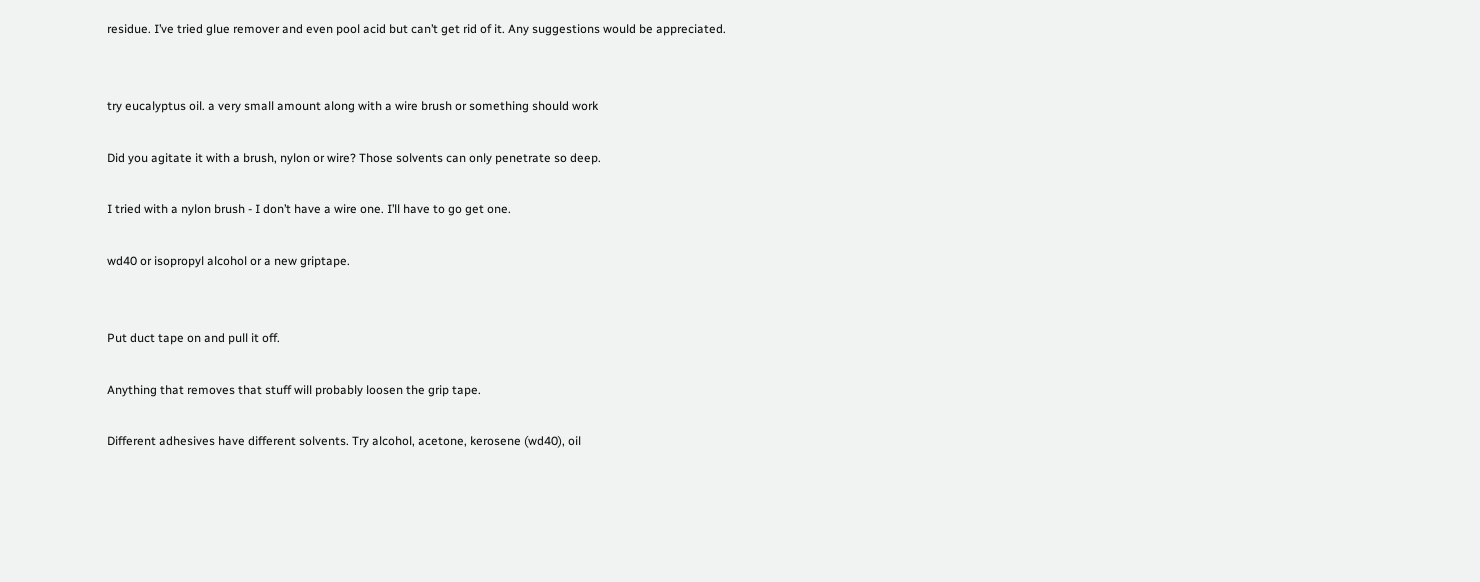residue. I’ve tried glue remover and even pool acid but can’t get rid of it. Any suggestions would be appreciated.


try eucalyptus oil. a very small amount along with a wire brush or something should work

Did you agitate it with a brush, nylon or wire? Those solvents can only penetrate so deep.

I tried with a nylon brush - I don’t have a wire one. I’ll have to go get one.

wd40 or isopropyl alcohol or a new griptape.


Put duct tape on and pull it off.

Anything that removes that stuff will probably loosen the grip tape.

Different adhesives have different solvents. Try alcohol, acetone, kerosene (wd40), oil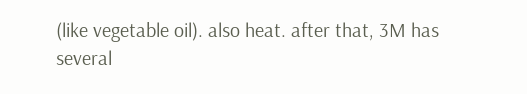(like vegetable oil). also heat. after that, 3M has several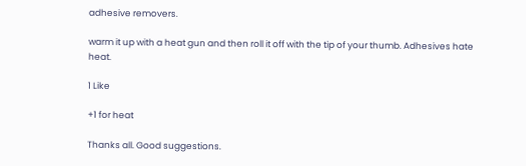adhesive removers.

warm it up with a heat gun and then roll it off with the tip of your thumb. Adhesives hate heat.

1 Like

+1 for heat

Thanks all. Good suggestions.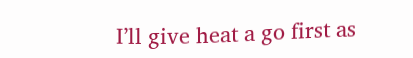I’ll give heat a go first as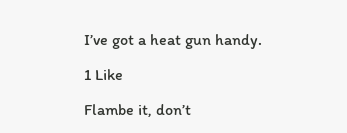I’ve got a heat gun handy.

1 Like

Flambe it, don’t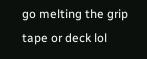go melting the grip tape or deck lol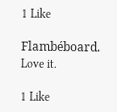1 Like

Flambéboard. Love it.

1 Like